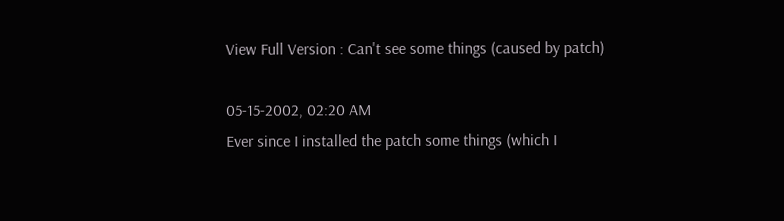View Full Version : Can't see some things (caused by patch)

05-15-2002, 02:20 AM
Ever since I installed the patch some things (which I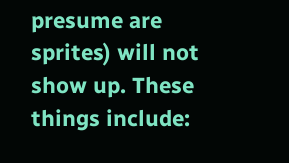presume are sprites) will not show up. These things include: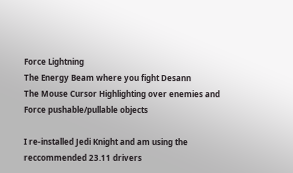Force Lightning
The Energy Beam where you fight Desann
The Mouse Cursor Highlighting over enemies and Force pushable/pullable objects

I re-installed Jedi Knight and am using the reccommended 23.11 drivers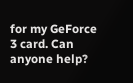for my GeForce 3 card. Can anyone help?